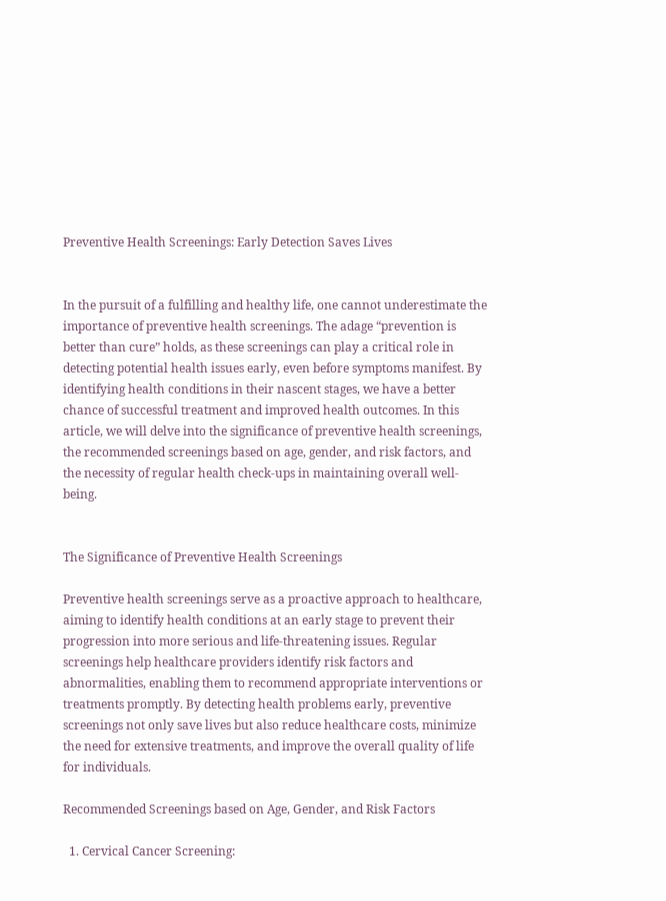Preventive Health Screenings: Early Detection Saves Lives


In the pursuit of a fulfilling and healthy life, one cannot underestimate the importance of preventive health screenings. The adage “prevention is better than cure” holds, as these screenings can play a critical role in detecting potential health issues early, even before symptoms manifest. By identifying health conditions in their nascent stages, we have a better chance of successful treatment and improved health outcomes. In this article, we will delve into the significance of preventive health screenings, the recommended screenings based on age, gender, and risk factors, and the necessity of regular health check-ups in maintaining overall well-being.


The Significance of Preventive Health Screenings

Preventive health screenings serve as a proactive approach to healthcare, aiming to identify health conditions at an early stage to prevent their progression into more serious and life-threatening issues. Regular screenings help healthcare providers identify risk factors and abnormalities, enabling them to recommend appropriate interventions or treatments promptly. By detecting health problems early, preventive screenings not only save lives but also reduce healthcare costs, minimize the need for extensive treatments, and improve the overall quality of life for individuals.

Recommended Screenings based on Age, Gender, and Risk Factors

  1. Cervical Cancer Screening: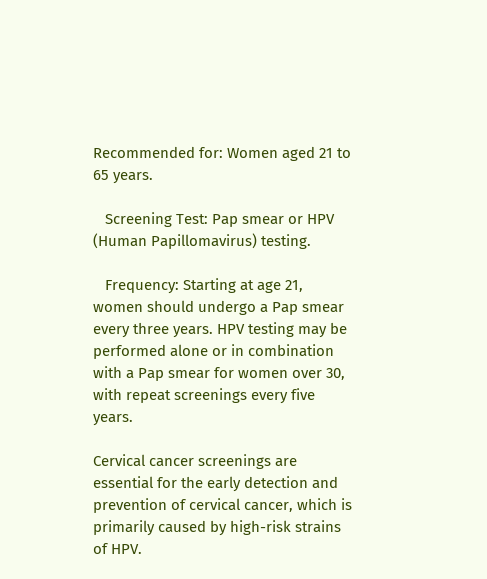Recommended for: Women aged 21 to 65 years.

   Screening Test: Pap smear or HPV (Human Papillomavirus) testing.

   Frequency: Starting at age 21, women should undergo a Pap smear every three years. HPV testing may be performed alone or in combination with a Pap smear for women over 30, with repeat screenings every five years.

Cervical cancer screenings are essential for the early detection and prevention of cervical cancer, which is primarily caused by high-risk strains of HPV.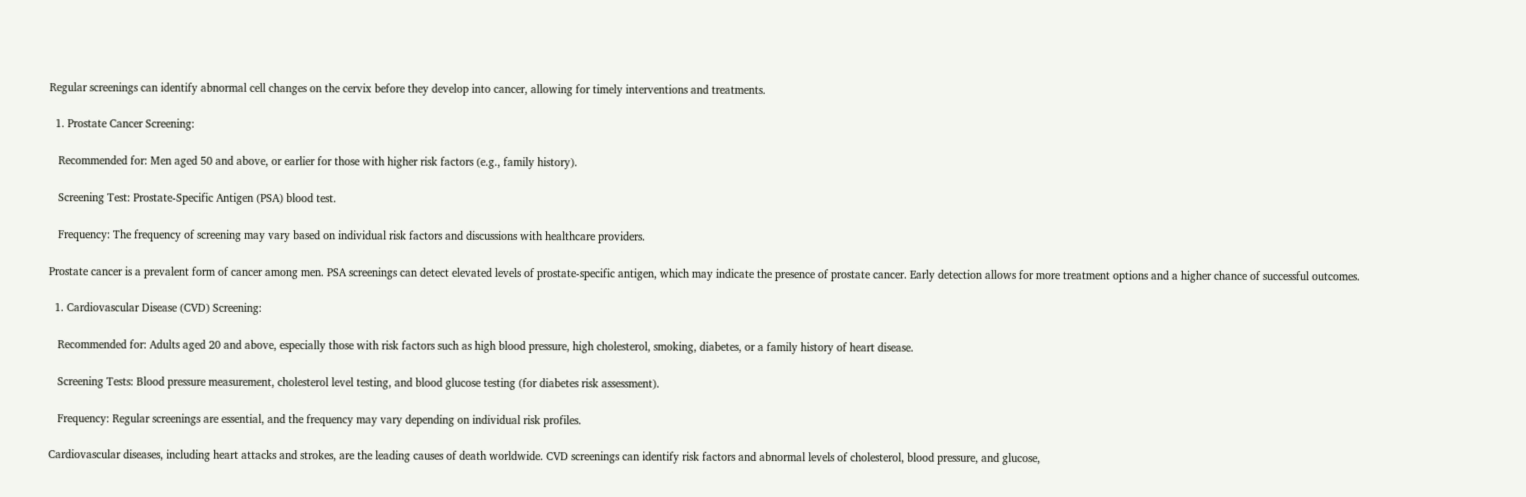Regular screenings can identify abnormal cell changes on the cervix before they develop into cancer, allowing for timely interventions and treatments.

  1. Prostate Cancer Screening:

   Recommended for: Men aged 50 and above, or earlier for those with higher risk factors (e.g., family history).

   Screening Test: Prostate-Specific Antigen (PSA) blood test.

   Frequency: The frequency of screening may vary based on individual risk factors and discussions with healthcare providers.

Prostate cancer is a prevalent form of cancer among men. PSA screenings can detect elevated levels of prostate-specific antigen, which may indicate the presence of prostate cancer. Early detection allows for more treatment options and a higher chance of successful outcomes.

  1. Cardiovascular Disease (CVD) Screening:

   Recommended for: Adults aged 20 and above, especially those with risk factors such as high blood pressure, high cholesterol, smoking, diabetes, or a family history of heart disease.

   Screening Tests: Blood pressure measurement, cholesterol level testing, and blood glucose testing (for diabetes risk assessment).

   Frequency: Regular screenings are essential, and the frequency may vary depending on individual risk profiles.

Cardiovascular diseases, including heart attacks and strokes, are the leading causes of death worldwide. CVD screenings can identify risk factors and abnormal levels of cholesterol, blood pressure, and glucose,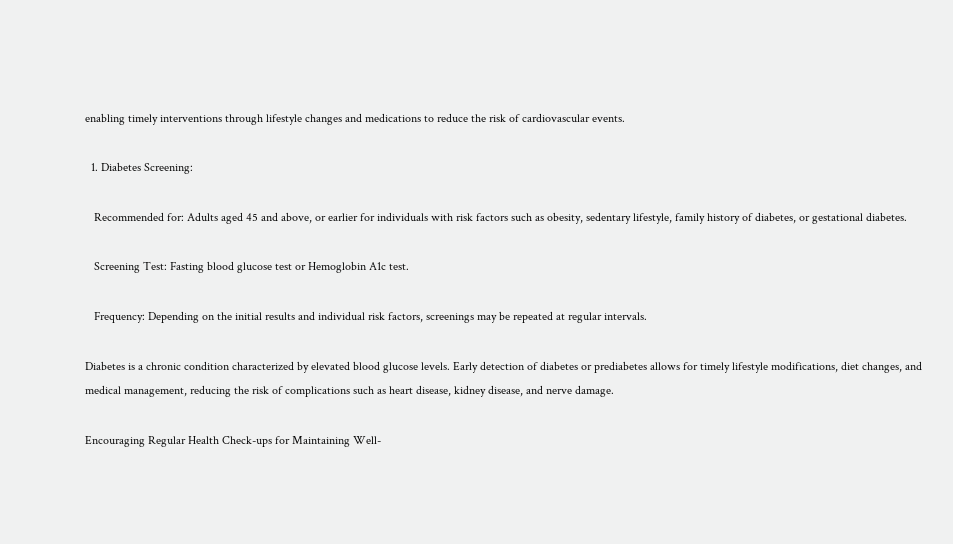enabling timely interventions through lifestyle changes and medications to reduce the risk of cardiovascular events.

  1. Diabetes Screening:

   Recommended for: Adults aged 45 and above, or earlier for individuals with risk factors such as obesity, sedentary lifestyle, family history of diabetes, or gestational diabetes.

   Screening Test: Fasting blood glucose test or Hemoglobin A1c test.

   Frequency: Depending on the initial results and individual risk factors, screenings may be repeated at regular intervals.

Diabetes is a chronic condition characterized by elevated blood glucose levels. Early detection of diabetes or prediabetes allows for timely lifestyle modifications, diet changes, and medical management, reducing the risk of complications such as heart disease, kidney disease, and nerve damage.

Encouraging Regular Health Check-ups for Maintaining Well-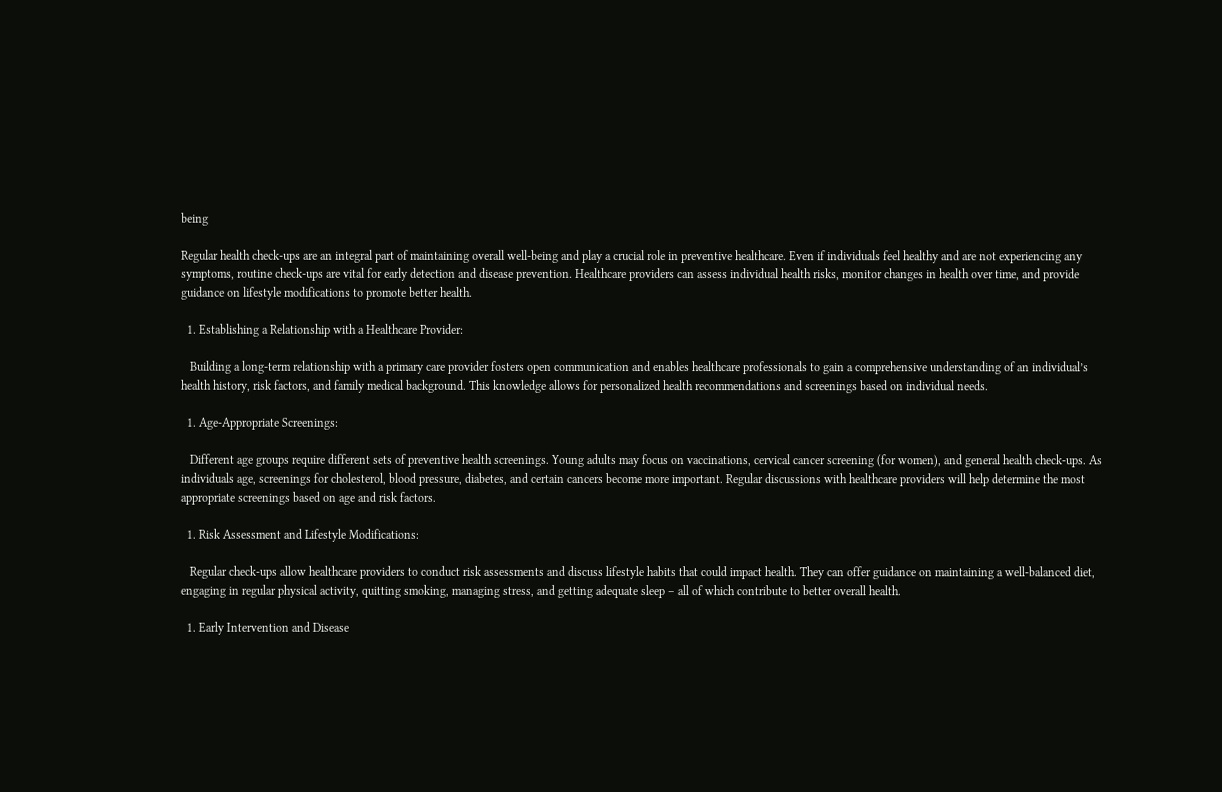being

Regular health check-ups are an integral part of maintaining overall well-being and play a crucial role in preventive healthcare. Even if individuals feel healthy and are not experiencing any symptoms, routine check-ups are vital for early detection and disease prevention. Healthcare providers can assess individual health risks, monitor changes in health over time, and provide guidance on lifestyle modifications to promote better health.

  1. Establishing a Relationship with a Healthcare Provider:

   Building a long-term relationship with a primary care provider fosters open communication and enables healthcare professionals to gain a comprehensive understanding of an individual’s health history, risk factors, and family medical background. This knowledge allows for personalized health recommendations and screenings based on individual needs.

  1. Age-Appropriate Screenings:

   Different age groups require different sets of preventive health screenings. Young adults may focus on vaccinations, cervical cancer screening (for women), and general health check-ups. As individuals age, screenings for cholesterol, blood pressure, diabetes, and certain cancers become more important. Regular discussions with healthcare providers will help determine the most appropriate screenings based on age and risk factors.

  1. Risk Assessment and Lifestyle Modifications:

   Regular check-ups allow healthcare providers to conduct risk assessments and discuss lifestyle habits that could impact health. They can offer guidance on maintaining a well-balanced diet, engaging in regular physical activity, quitting smoking, managing stress, and getting adequate sleep – all of which contribute to better overall health.

  1. Early Intervention and Disease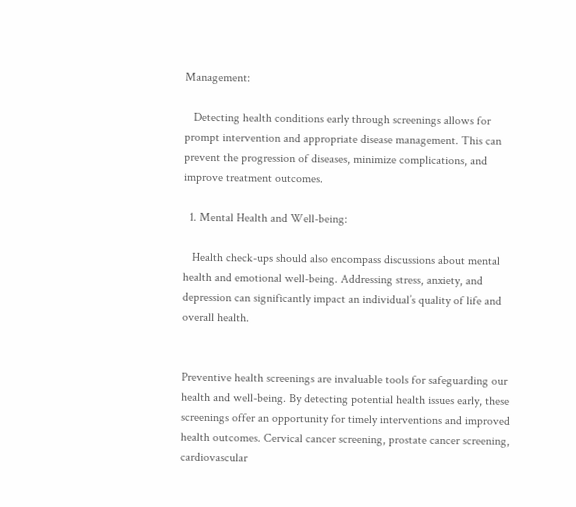Management:

   Detecting health conditions early through screenings allows for prompt intervention and appropriate disease management. This can prevent the progression of diseases, minimize complications, and improve treatment outcomes.

  1. Mental Health and Well-being:

   Health check-ups should also encompass discussions about mental health and emotional well-being. Addressing stress, anxiety, and depression can significantly impact an individual’s quality of life and overall health.


Preventive health screenings are invaluable tools for safeguarding our health and well-being. By detecting potential health issues early, these screenings offer an opportunity for timely interventions and improved health outcomes. Cervical cancer screening, prostate cancer screening, cardiovascular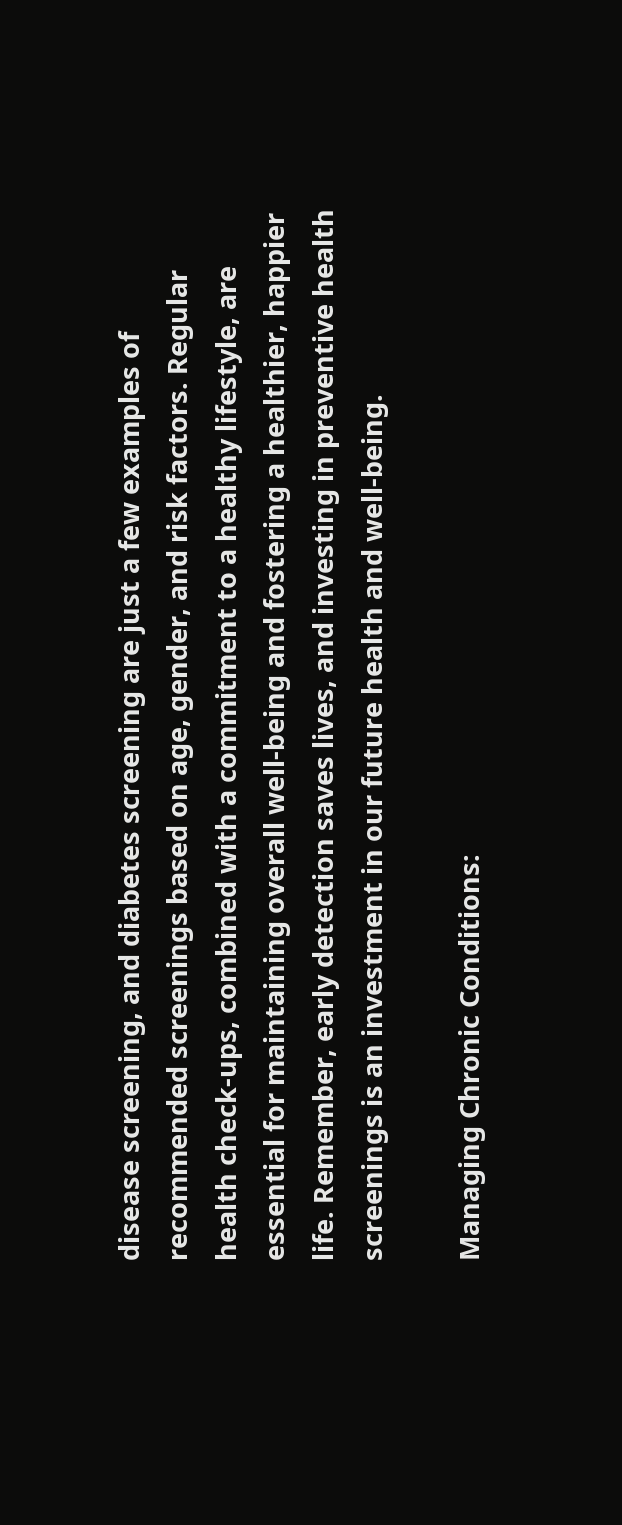disease screening, and diabetes screening are just a few examples of recommended screenings based on age, gender, and risk factors. Regular health check-ups, combined with a commitment to a healthy lifestyle, are essential for maintaining overall well-being and fostering a healthier, happier life. Remember, early detection saves lives, and investing in preventive health screenings is an investment in our future health and well-being.

Managing Chronic Conditions: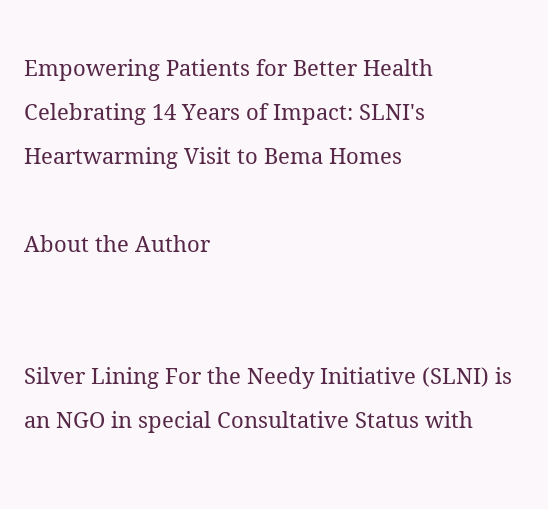Empowering Patients for Better Health
Celebrating 14 Years of Impact: SLNI's Heartwarming Visit to Bema Homes

About the Author


Silver Lining For the Needy Initiative (SLNI) is an NGO in special Consultative Status with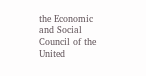the Economic and Social Council of the United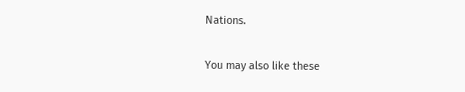Nations.

You may also like these